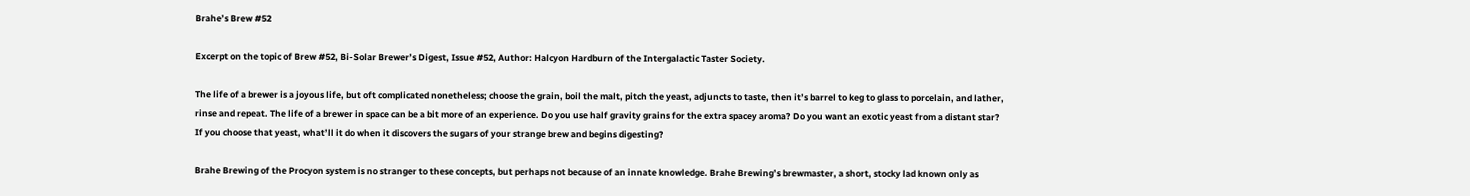Brahe’s Brew #52

Excerpt on the topic of Brew #52, Bi-Solar Brewer’s Digest, Issue #52, Author: Halcyon Hardburn of the Intergalactic Taster Society.

The life of a brewer is a joyous life, but oft complicated nonetheless; choose the grain, boil the malt, pitch the yeast, adjuncts to taste, then it’s barrel to keg to glass to porcelain, and lather, rinse and repeat. The life of a brewer in space can be a bit more of an experience. Do you use half gravity grains for the extra spacey aroma? Do you want an exotic yeast from a distant star? If you choose that yeast, what’ll it do when it discovers the sugars of your strange brew and begins digesting?

Brahe Brewing of the Procyon system is no stranger to these concepts, but perhaps not because of an innate knowledge. Brahe Brewing’s brewmaster, a short, stocky lad known only as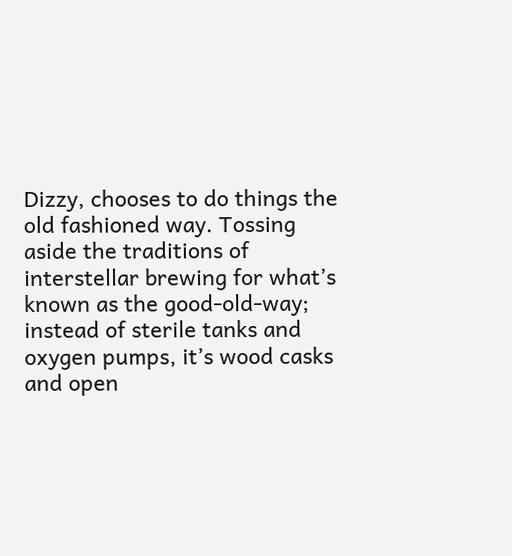Dizzy, chooses to do things the old fashioned way. Tossing aside the traditions of interstellar brewing for what’s known as the good-old-way; instead of sterile tanks and oxygen pumps, it’s wood casks and open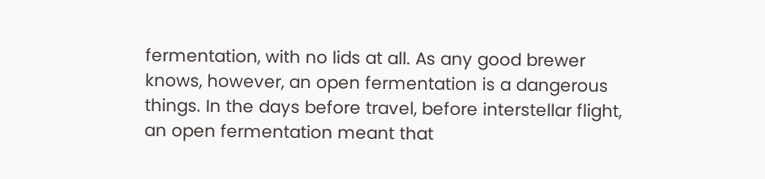fermentation, with no lids at all. As any good brewer knows, however, an open fermentation is a dangerous things. In the days before travel, before interstellar flight, an open fermentation meant that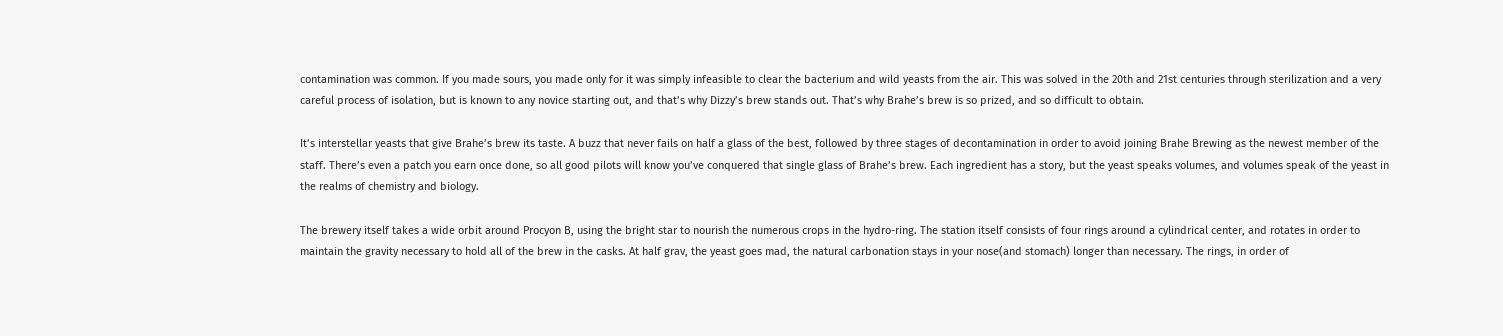contamination was common. If you made sours, you made only for it was simply infeasible to clear the bacterium and wild yeasts from the air. This was solved in the 20th and 21st centuries through sterilization and a very careful process of isolation, but is known to any novice starting out, and that’s why Dizzy’s brew stands out. That’s why Brahe’s brew is so prized, and so difficult to obtain.

It’s interstellar yeasts that give Brahe’s brew its taste. A buzz that never fails on half a glass of the best, followed by three stages of decontamination in order to avoid joining Brahe Brewing as the newest member of the staff. There’s even a patch you earn once done, so all good pilots will know you’ve conquered that single glass of Brahe’s brew. Each ingredient has a story, but the yeast speaks volumes, and volumes speak of the yeast in the realms of chemistry and biology.

The brewery itself takes a wide orbit around Procyon B, using the bright star to nourish the numerous crops in the hydro-ring. The station itself consists of four rings around a cylindrical center, and rotates in order to maintain the gravity necessary to hold all of the brew in the casks. At half grav, the yeast goes mad, the natural carbonation stays in your nose(and stomach) longer than necessary. The rings, in order of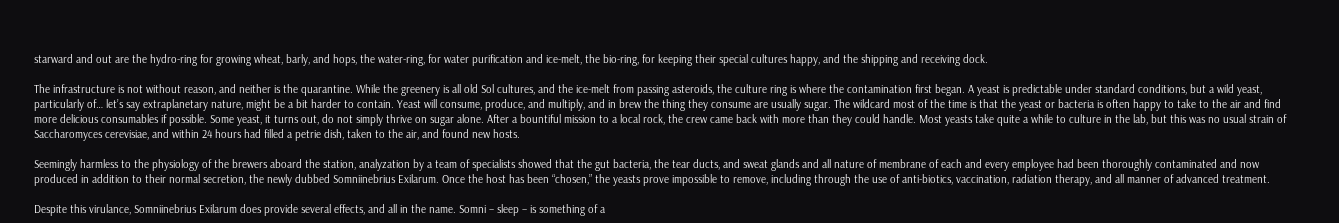starward and out are the hydro-ring for growing wheat, barly, and hops, the water-ring, for water purification and ice-melt, the bio-ring, for keeping their special cultures happy, and the shipping and receiving dock.

The infrastructure is not without reason, and neither is the quarantine. While the greenery is all old Sol cultures, and the ice-melt from passing asteroids, the culture ring is where the contamination first began. A yeast is predictable under standard conditions, but a wild yeast, particularly of… let’s say extraplanetary nature, might be a bit harder to contain. Yeast will consume, produce, and multiply, and in brew the thing they consume are usually sugar. The wildcard most of the time is that the yeast or bacteria is often happy to take to the air and find more delicious consumables if possible. Some yeast, it turns out, do not simply thrive on sugar alone. After a bountiful mission to a local rock, the crew came back with more than they could handle. Most yeasts take quite a while to culture in the lab, but this was no usual strain of Saccharomyces cerevisiae, and within 24 hours had filled a petrie dish, taken to the air, and found new hosts.

Seemingly harmless to the physiology of the brewers aboard the station, analyzation by a team of specialists showed that the gut bacteria, the tear ducts, and sweat glands and all nature of membrane of each and every employee had been thoroughly contaminated and now produced in addition to their normal secretion, the newly dubbed Somniinebrius Exilarum. Once the host has been “chosen,” the yeasts prove impossible to remove, including through the use of anti-biotics, vaccination, radiation therapy, and all manner of advanced treatment.

Despite this virulance, Somniinebrius Exilarum does provide several effects, and all in the name. Somni – sleep – is something of a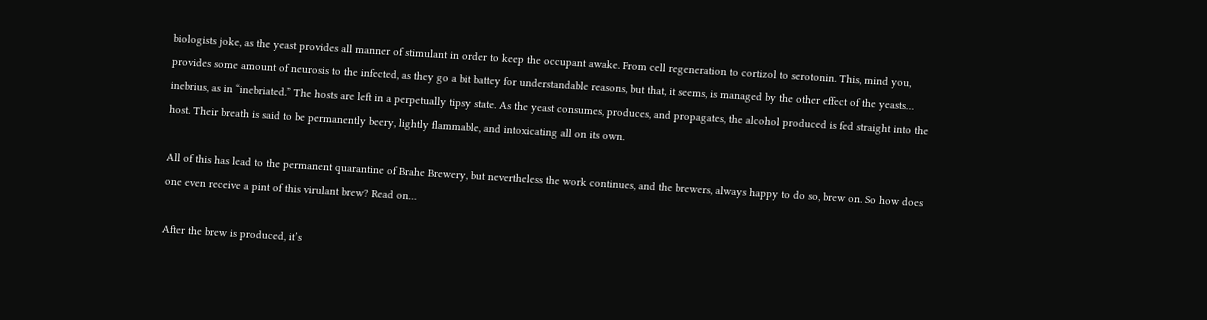biologists joke, as the yeast provides all manner of stimulant in order to keep the occupant awake. From cell regeneration to cortizol to serotonin. This, mind you, provides some amount of neurosis to the infected, as they go a bit battey for understandable reasons, but that, it seems, is managed by the other effect of the yeasts… inebrius, as in “inebriated.” The hosts are left in a perpetually tipsy state. As the yeast consumes, produces, and propagates, the alcohol produced is fed straight into the host. Their breath is said to be permanently beery, lightly flammable, and intoxicating all on its own.

All of this has lead to the permanent quarantine of Brahe Brewery, but nevertheless the work continues, and the brewers, always happy to do so, brew on. So how does one even receive a pint of this virulant brew? Read on…

After the brew is produced, it’s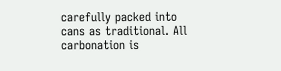carefully packed into cans as traditional. All carbonation is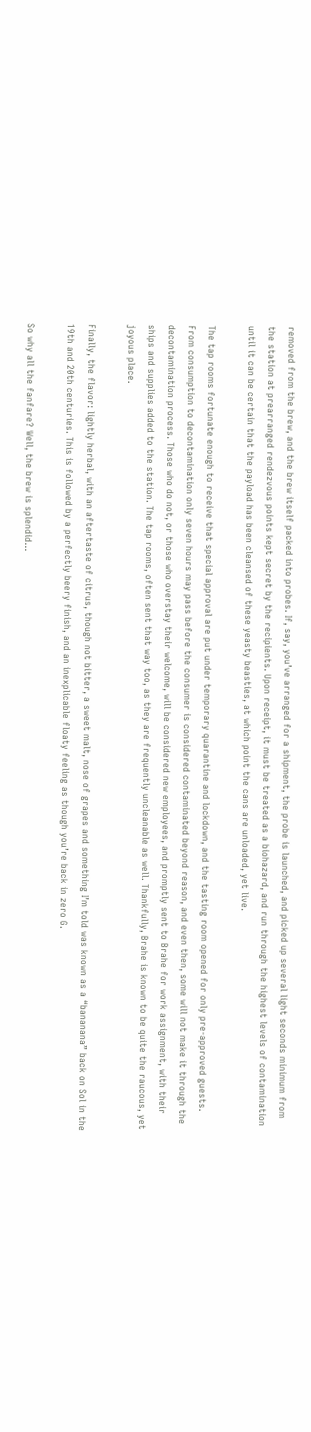removed from the brew, and the brew itself packed into probes. If, say, you’ve arranged for a shipment, the probe is launched, and picked up several light seconds minimum from the station at prearranged rendezvous points kept secret by the recipients. Upon receipt, it must be treated as a biohazard, and run through the highest levels of contamination until it can be certain that the payload has been cleansed of these yeasty beasties, at which point the cans are unloaded, yet live.

The tap rooms fortunate enough to receive that special approval are put under temporary quarantine and lockdown, and the tasting room opened for only pre-approved guests. From consumption to decontamination only seven hours may pass before the consumer is considered contaminated beyond reason, and even then, some will not make it through the decontamination process. Those who do not, or those who overstay their welcome, will be considered new employees, and promptly sent to Brahe for work assignment, with their ships and supplies added to the station. The tap rooms, often sent that way too, as they are frequently uncleanable as well. Thankfully, Brahe is known to be quite the raucous, yet joyous place.

Finally, the flavor: lightly herbal, with an aftertaste of citrus, though not bitter, a sweet malt, nose of grapes and something I’m told was known as a “bananana” back on Sol in the 19th and 20th centuries. This is followed by a perfectly beery finish, and an inexplicable floaty feeling as though you’re back in zero G.

So why all the fanfare? Well, the brew is splendid…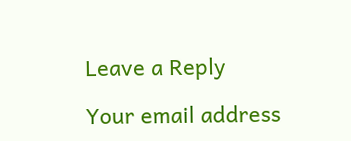Leave a Reply

Your email address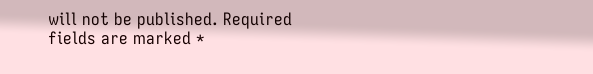will not be published. Required fields are marked *